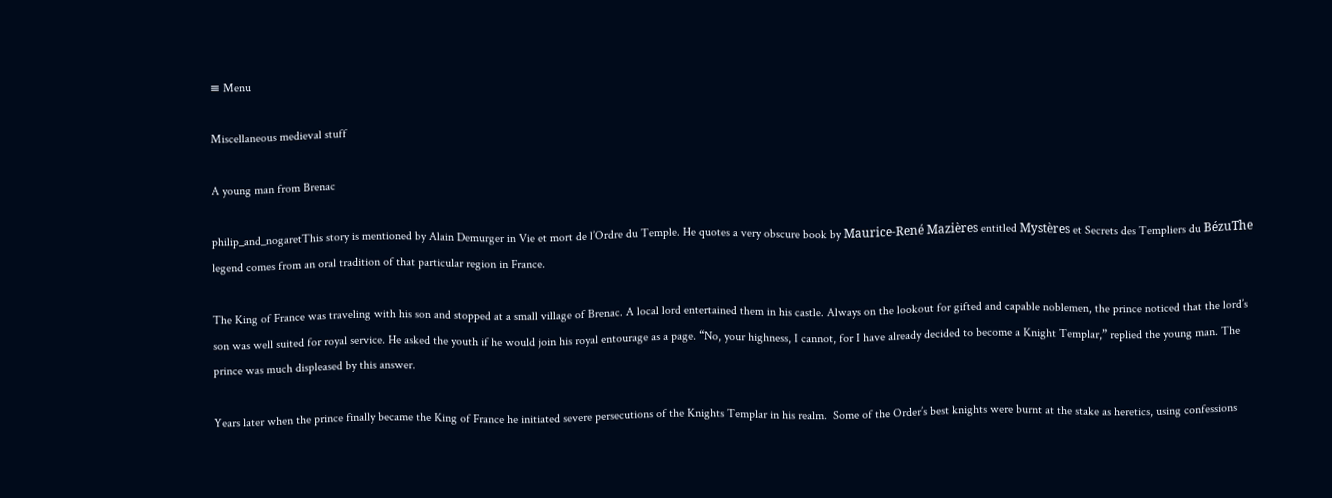≡ Menu

Miscellaneous medieval stuff

A young man from Brenac

philip_and_nogaretThis story is mentioned by Alain Demurger in Vie et mort de l’Ordre du Temple. He quotes a very obscure book by Maurice-René Mazières entitled Mystères et Secrets des Templiers du BézuThe legend comes from an oral tradition of that particular region in France.

The King of France was traveling with his son and stopped at a small village of Brenac. A local lord entertained them in his castle. Always on the lookout for gifted and capable noblemen, the prince noticed that the lord’s son was well suited for royal service. He asked the youth if he would join his royal entourage as a page. “No, your highness, I cannot, for I have already decided to become a Knight Templar,” replied the young man. The prince was much displeased by this answer.

Years later when the prince finally became the King of France he initiated severe persecutions of the Knights Templar in his realm.  Some of the Order’s best knights were burnt at the stake as heretics, using confessions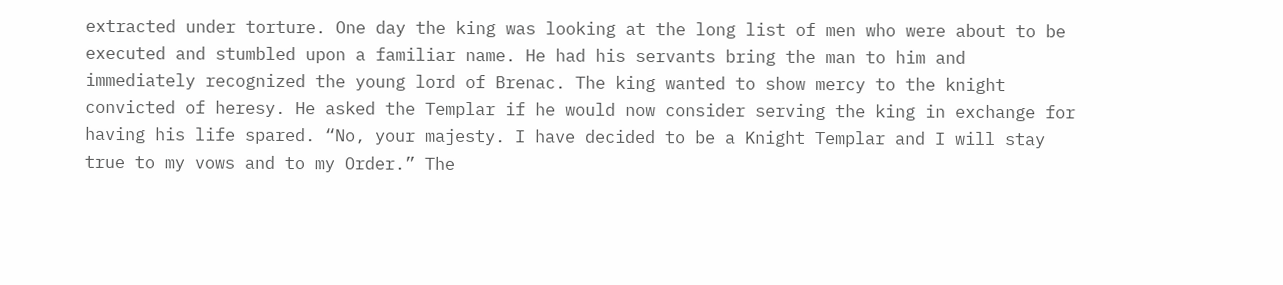extracted under torture. One day the king was looking at the long list of men who were about to be executed and stumbled upon a familiar name. He had his servants bring the man to him and immediately recognized the young lord of Brenac. The king wanted to show mercy to the knight convicted of heresy. He asked the Templar if he would now consider serving the king in exchange for having his life spared. “No, your majesty. I have decided to be a Knight Templar and I will stay true to my vows and to my Order.” The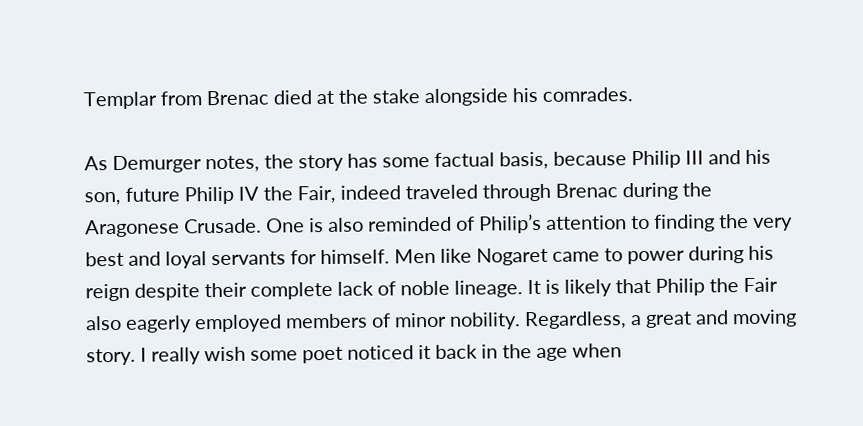Templar from Brenac died at the stake alongside his comrades.

As Demurger notes, the story has some factual basis, because Philip III and his son, future Philip IV the Fair, indeed traveled through Brenac during the Aragonese Crusade. One is also reminded of Philip’s attention to finding the very best and loyal servants for himself. Men like Nogaret came to power during his reign despite their complete lack of noble lineage. It is likely that Philip the Fair also eagerly employed members of minor nobility. Regardless, a great and moving story. I really wish some poet noticed it back in the age when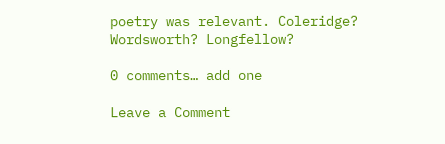poetry was relevant. Coleridge? Wordsworth? Longfellow?

0 comments… add one

Leave a Comment